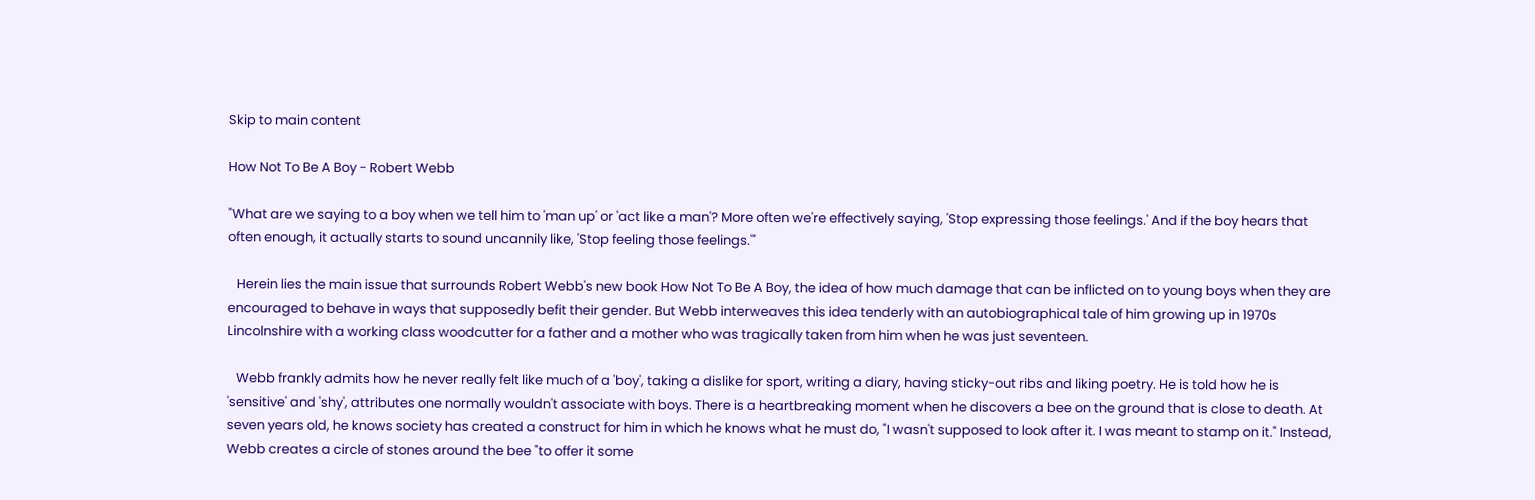Skip to main content

How Not To Be A Boy - Robert Webb

"What are we saying to a boy when we tell him to 'man up' or 'act like a man'? More often we're effectively saying, 'Stop expressing those feelings.' And if the boy hears that often enough, it actually starts to sound uncannily like, 'Stop feeling those feelings.'"

   Herein lies the main issue that surrounds Robert Webb's new book How Not To Be A Boy, the idea of how much damage that can be inflicted on to young boys when they are encouraged to behave in ways that supposedly befit their gender. But Webb interweaves this idea tenderly with an autobiographical tale of him growing up in 1970s Lincolnshire with a working class woodcutter for a father and a mother who was tragically taken from him when he was just seventeen.

   Webb frankly admits how he never really felt like much of a 'boy', taking a dislike for sport, writing a diary, having sticky-out ribs and liking poetry. He is told how he is 'sensitive' and 'shy', attributes one normally wouldn't associate with boys. There is a heartbreaking moment when he discovers a bee on the ground that is close to death. At seven years old, he knows society has created a construct for him in which he knows what he must do, "I wasn't supposed to look after it. I was meant to stamp on it." Instead, Webb creates a circle of stones around the bee "to offer it some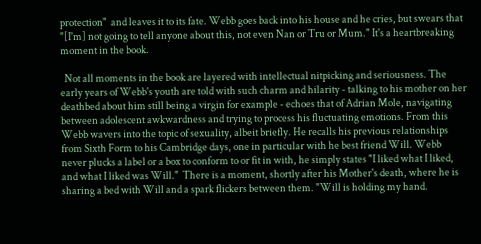protection"  and leaves it to its fate. Webb goes back into his house and he cries, but swears that "[I'm] not going to tell anyone about this, not even Nan or Tru or Mum." It's a heartbreaking moment in the book.

  Not all moments in the book are layered with intellectual nitpicking and seriousness. The early years of Webb's youth are told with such charm and hilarity - talking to his mother on her deathbed about him still being a virgin for example - echoes that of Adrian Mole, navigating between adolescent awkwardness and trying to process his fluctuating emotions. From this Webb wavers into the topic of sexuality, albeit briefly. He recalls his previous relationships from Sixth Form to his Cambridge days, one in particular with he best friend Will. Webb never plucks a label or a box to conform to or fit in with, he simply states "I liked what I liked, and what I liked was Will."  There is a moment, shortly after his Mother's death, where he is sharing a bed with Will and a spark flickers between them. "Will is holding my hand.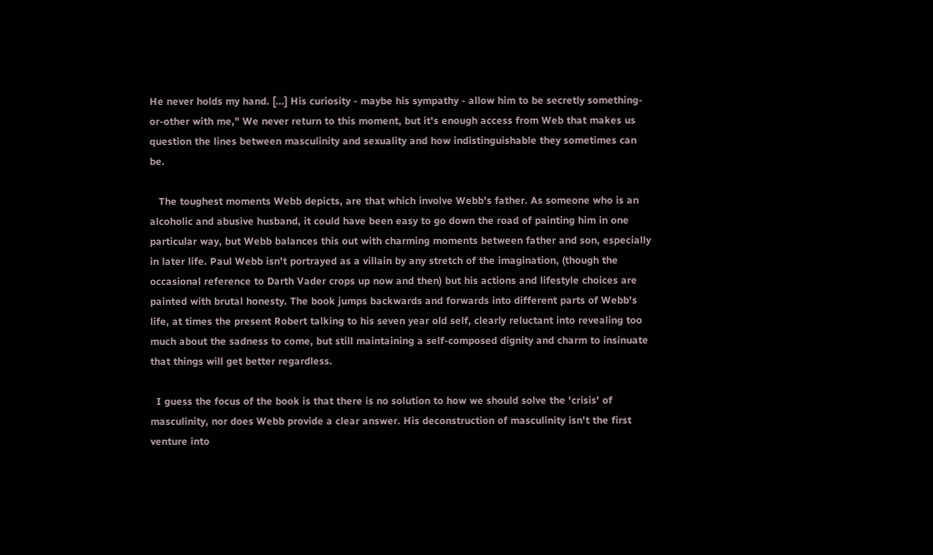He never holds my hand. [...] His curiosity - maybe his sympathy - allow him to be secretly something-or-other with me," We never return to this moment, but it's enough access from Web that makes us question the lines between masculinity and sexuality and how indistinguishable they sometimes can be.

   The toughest moments Webb depicts, are that which involve Webb's father. As someone who is an alcoholic and abusive husband, it could have been easy to go down the road of painting him in one particular way, but Webb balances this out with charming moments between father and son, especially in later life. Paul Webb isn't portrayed as a villain by any stretch of the imagination, (though the occasional reference to Darth Vader crops up now and then) but his actions and lifestyle choices are painted with brutal honesty. The book jumps backwards and forwards into different parts of Webb's life, at times the present Robert talking to his seven year old self, clearly reluctant into revealing too much about the sadness to come, but still maintaining a self-composed dignity and charm to insinuate that things will get better regardless.

  I guess the focus of the book is that there is no solution to how we should solve the 'crisis' of masculinity, nor does Webb provide a clear answer. His deconstruction of masculinity isn't the first venture into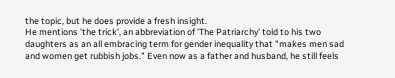the topic, but he does provide a fresh insight.
He mentions 'the trick', an abbreviation of 'The Patriarchy' told to his two daughters as an all embracing term for gender inequality that "makes men sad and women get rubbish jobs." Even now as a father and husband, he still feels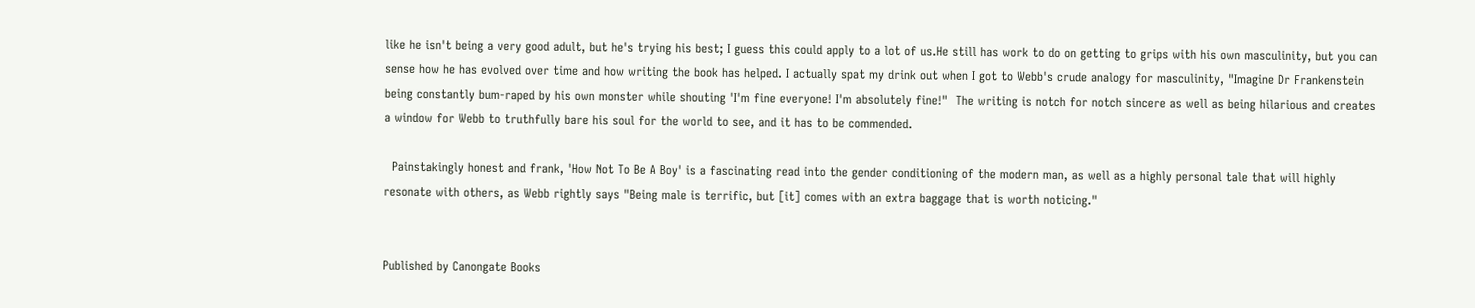like he isn't being a very good adult, but he's trying his best; I guess this could apply to a lot of us.He still has work to do on getting to grips with his own masculinity, but you can sense how he has evolved over time and how writing the book has helped. I actually spat my drink out when I got to Webb's crude analogy for masculinity, "Imagine Dr Frankenstein being constantly bum-raped by his own monster while shouting 'I'm fine everyone! I'm absolutely fine!"  The writing is notch for notch sincere as well as being hilarious and creates a window for Webb to truthfully bare his soul for the world to see, and it has to be commended.

  Painstakingly honest and frank, 'How Not To Be A Boy' is a fascinating read into the gender conditioning of the modern man, as well as a highly personal tale that will highly resonate with others, as Webb rightly says "Being male is terrific, but [it] comes with an extra baggage that is worth noticing."


Published by Canongate Books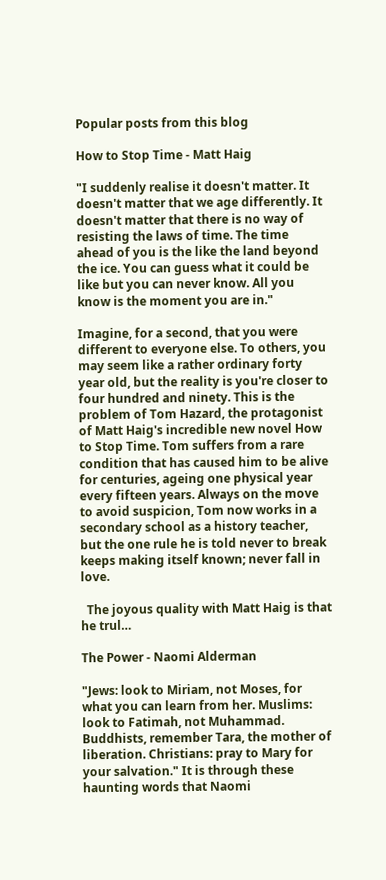Popular posts from this blog

How to Stop Time - Matt Haig

"I suddenly realise it doesn't matter. It doesn't matter that we age differently. It doesn't matter that there is no way of resisting the laws of time. The time ahead of you is the like the land beyond the ice. You can guess what it could be like but you can never know. All you know is the moment you are in."

Imagine, for a second, that you were different to everyone else. To others, you may seem like a rather ordinary forty year old, but the reality is you're closer to four hundred and ninety. This is the problem of Tom Hazard, the protagonist of Matt Haig's incredible new novel How to Stop Time. Tom suffers from a rare condition that has caused him to be alive for centuries, ageing one physical year every fifteen years. Always on the move to avoid suspicion, Tom now works in a secondary school as a history teacher, but the one rule he is told never to break keeps making itself known; never fall in love.

  The joyous quality with Matt Haig is that he trul…

The Power - Naomi Alderman

"Jews: look to Miriam, not Moses, for what you can learn from her. Muslims: look to Fatimah, not Muhammad. Buddhists, remember Tara, the mother of liberation. Christians: pray to Mary for your salvation." It is through these haunting words that Naomi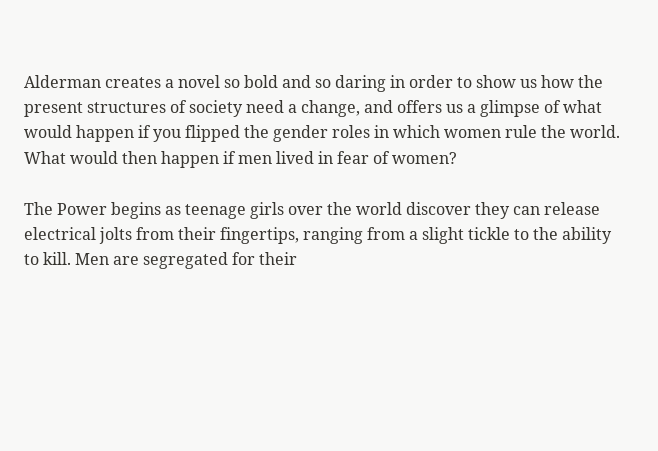Alderman creates a novel so bold and so daring in order to show us how the present structures of society need a change, and offers us a glimpse of what would happen if you flipped the gender roles in which women rule the world. What would then happen if men lived in fear of women?

The Power begins as teenage girls over the world discover they can release electrical jolts from their fingertips, ranging from a slight tickle to the ability to kill. Men are segregated for their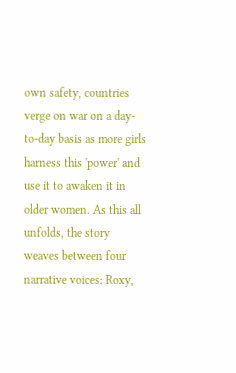own safety, countries verge on war on a day-to-day basis as more girls harness this 'power' and use it to awaken it in older women. As this all unfolds, the story weaves between four narrative voices: Roxy,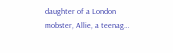daughter of a London mobster, Allie, a teenag…